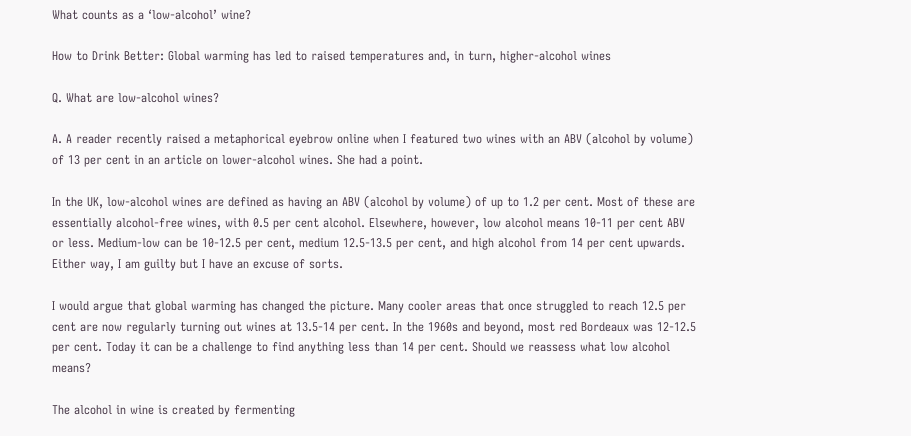What counts as a ‘low-alcohol’ wine?

How to Drink Better: Global warming has led to raised temperatures and, in turn, higher-alcohol wines

Q. What are low-alcohol wines?

A. A reader recently raised a metaphorical eyebrow online when I featured two wines with an ABV (alcohol by volume) of 13 per cent in an article on lower-alcohol wines. She had a point.

In the UK, low-alcohol wines are defined as having an ABV (alcohol by volume) of up to 1.2 per cent. Most of these are essentially alcohol-free wines, with 0.5 per cent alcohol. Elsewhere, however, low alcohol means 10-11 per cent ABV or less. Medium-low can be 10-12.5 per cent, medium 12.5-13.5 per cent, and high alcohol from 14 per cent upwards. Either way, I am guilty but I have an excuse of sorts.

I would argue that global warming has changed the picture. Many cooler areas that once struggled to reach 12.5 per cent are now regularly turning out wines at 13.5-14 per cent. In the 1960s and beyond, most red Bordeaux was 12-12.5 per cent. Today it can be a challenge to find anything less than 14 per cent. Should we reassess what low alcohol means?

The alcohol in wine is created by fermenting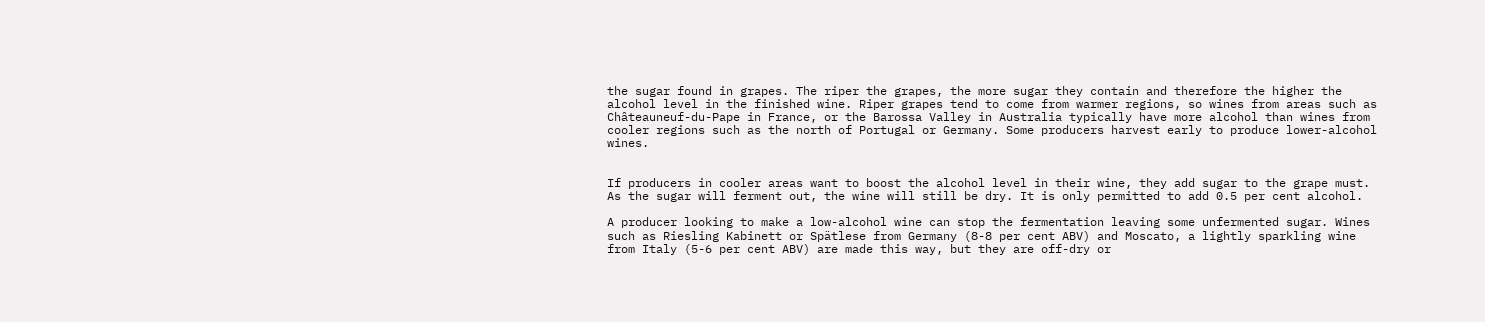the sugar found in grapes. The riper the grapes, the more sugar they contain and therefore the higher the alcohol level in the finished wine. Riper grapes tend to come from warmer regions, so wines from areas such as Châteauneuf-du-Pape in France, or the Barossa Valley in Australia typically have more alcohol than wines from cooler regions such as the north of Portugal or Germany. Some producers harvest early to produce lower-alcohol wines.


If producers in cooler areas want to boost the alcohol level in their wine, they add sugar to the grape must. As the sugar will ferment out, the wine will still be dry. It is only permitted to add 0.5 per cent alcohol.

A producer looking to make a low-alcohol wine can stop the fermentation leaving some unfermented sugar. Wines such as Riesling Kabinett or Spätlese from Germany (8-8 per cent ABV) and Moscato, a lightly sparkling wine from Italy (5-6 per cent ABV) are made this way, but they are off-dry or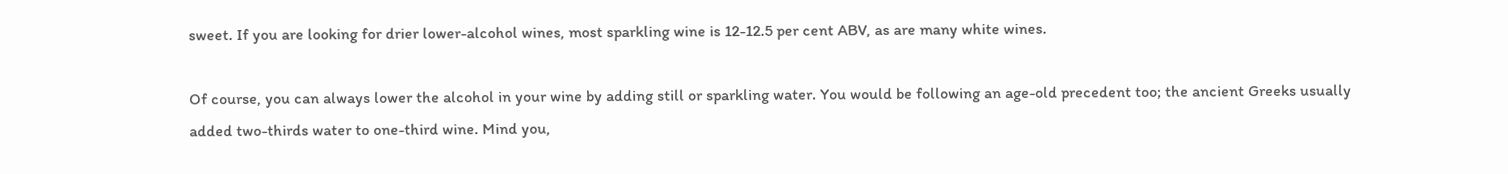sweet. If you are looking for drier lower-alcohol wines, most sparkling wine is 12-12.5 per cent ABV, as are many white wines.

Of course, you can always lower the alcohol in your wine by adding still or sparkling water. You would be following an age-old precedent too; the ancient Greeks usually added two-thirds water to one-third wine. Mind you,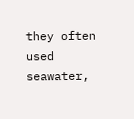they often used seawater,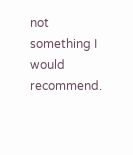not something I would recommend.